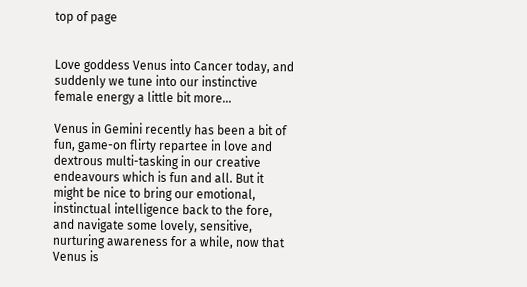top of page


Love goddess Venus into Cancer today, and suddenly we tune into our instinctive female energy a little bit more...

Venus in Gemini recently has been a bit of fun, game-on flirty repartee in love and dextrous multi-tasking in our creative endeavours which is fun and all. But it might be nice to bring our emotional, instinctual intelligence back to the fore, and navigate some lovely, sensitive, nurturing awareness for a while, now that Venus is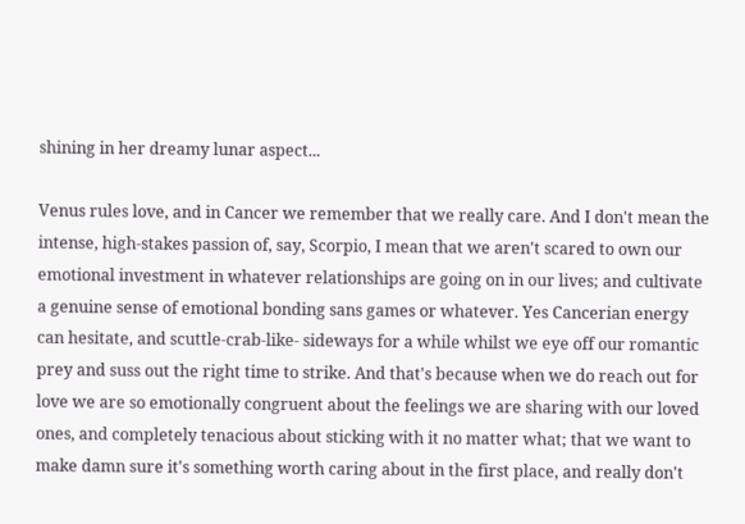shining in her dreamy lunar aspect...

Venus rules love, and in Cancer we remember that we really care. And I don't mean the intense, high-stakes passion of, say, Scorpio, I mean that we aren't scared to own our emotional investment in whatever relationships are going on in our lives; and cultivate a genuine sense of emotional bonding sans games or whatever. Yes Cancerian energy can hesitate, and scuttle-crab-like- sideways for a while whilst we eye off our romantic prey and suss out the right time to strike. And that's because when we do reach out for love we are so emotionally congruent about the feelings we are sharing with our loved ones, and completely tenacious about sticking with it no matter what; that we want to make damn sure it's something worth caring about in the first place, and really don't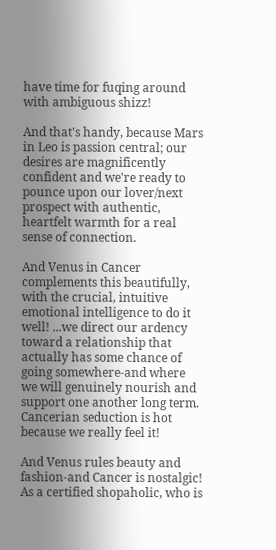have time for fuqing around with ambiguous shizz!

And that's handy, because Mars in Leo is passion central; our desires are magnificently confident and we're ready to pounce upon our lover/next prospect with authentic, heartfelt warmth for a real sense of connection.

And Venus in Cancer complements this beautifully, with the crucial, intuitive emotional intelligence to do it well! ...we direct our ardency toward a relationship that actually has some chance of going somewhere-and where we will genuinely nourish and support one another long term. Cancerian seduction is hot because we really feel it!

And Venus rules beauty and fashion-and Cancer is nostalgic! As a certified shopaholic, who is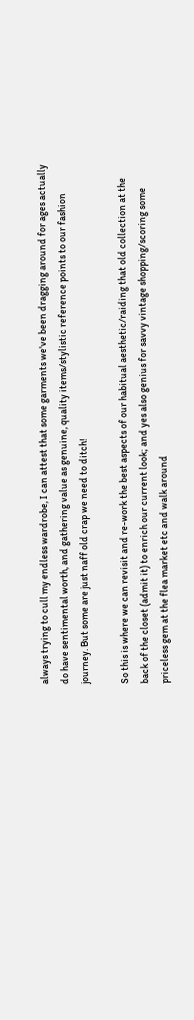always trying to cull my endless wardrobe, I can attest that some garments we've been dragging around for ages actually do have sentimental worth, and gathering value as genuine, quality items/stylistic reference points to our fashion journey. But some are just naff old crap we need to ditch!

So this is where we can revisit and re-work the best aspects of our habitual aesthetic/raiding that old collection at the back of the closet (admit it) to enrich our current look; and yes also genius for savvy vintage shopping/scoring some priceless gem at the flea market etc and walk around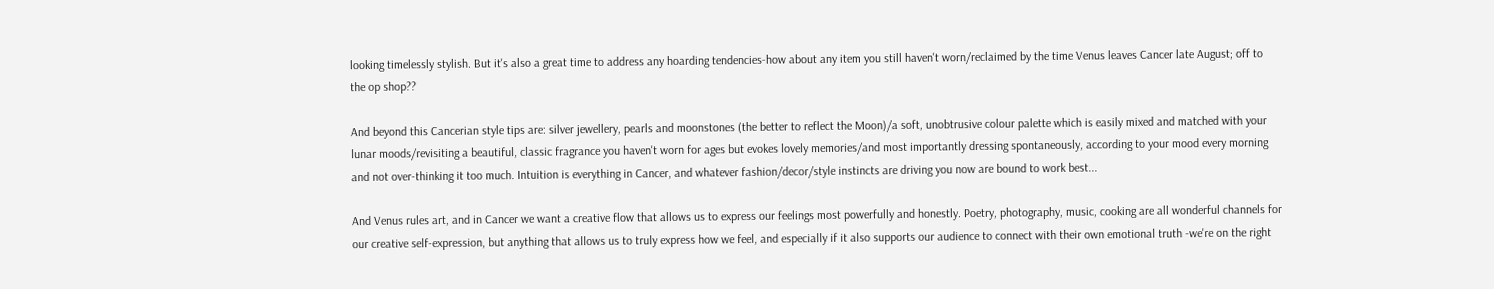looking timelessly stylish. But it's also a great time to address any hoarding tendencies-how about any item you still haven't worn/reclaimed by the time Venus leaves Cancer late August; off to the op shop??

And beyond this Cancerian style tips are: silver jewellery, pearls and moonstones (the better to reflect the Moon)/a soft, unobtrusive colour palette which is easily mixed and matched with your lunar moods/revisiting a beautiful, classic fragrance you haven't worn for ages but evokes lovely memories/and most importantly dressing spontaneously, according to your mood every morning and not over-thinking it too much. Intuition is everything in Cancer, and whatever fashion/decor/style instincts are driving you now are bound to work best...

And Venus rules art, and in Cancer we want a creative flow that allows us to express our feelings most powerfully and honestly. Poetry, photography, music, cooking are all wonderful channels for our creative self-expression, but anything that allows us to truly express how we feel, and especially if it also supports our audience to connect with their own emotional truth -we're on the right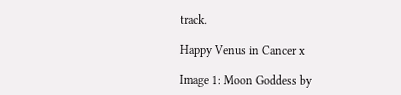track.

Happy Venus in Cancer x

Image 1: Moon Goddess by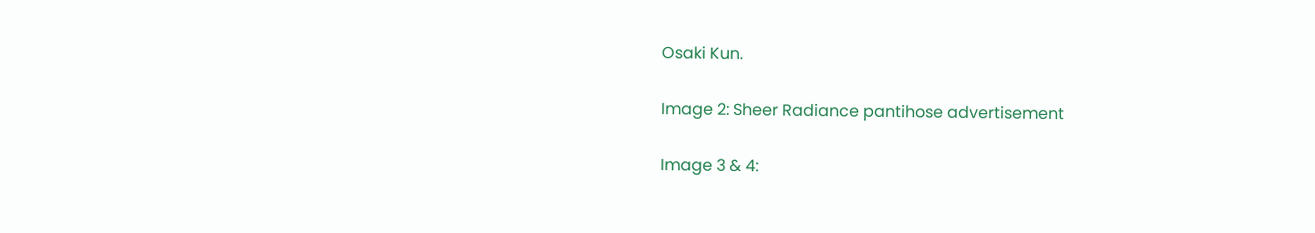Osaki Kun.

Image 2: Sheer Radiance pantihose advertisement

Image 3 & 4: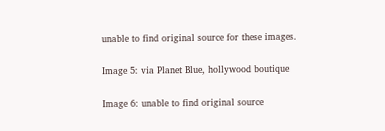unable to find original source for these images.

Image 5: via Planet Blue, hollywood boutique

Image 6: unable to find original source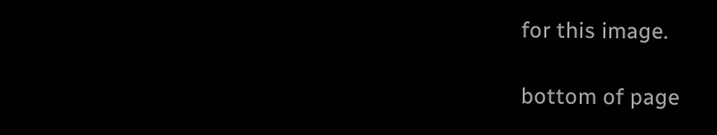for this image.

bottom of page